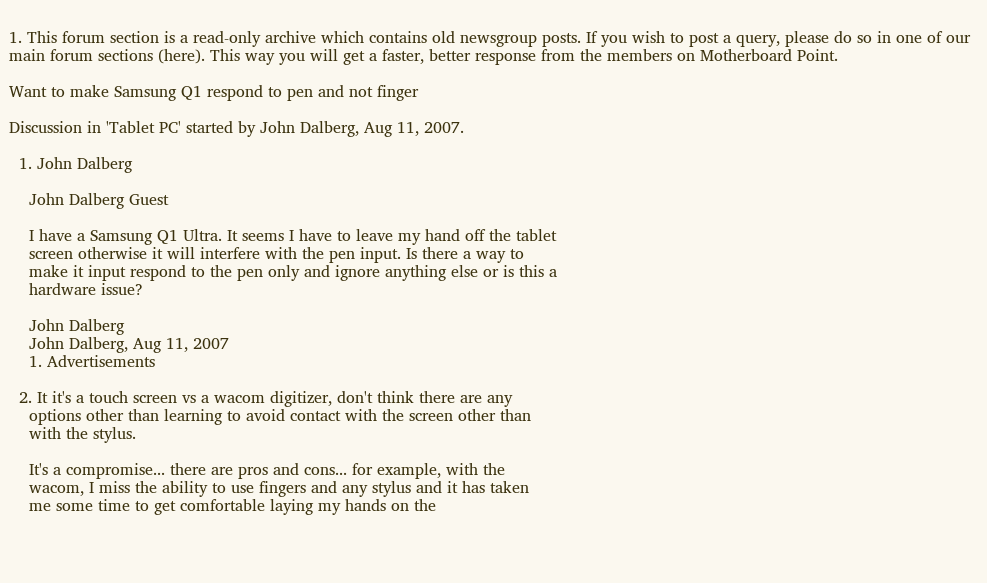1. This forum section is a read-only archive which contains old newsgroup posts. If you wish to post a query, please do so in one of our main forum sections (here). This way you will get a faster, better response from the members on Motherboard Point.

Want to make Samsung Q1 respond to pen and not finger

Discussion in 'Tablet PC' started by John Dalberg, Aug 11, 2007.

  1. John Dalberg

    John Dalberg Guest

    I have a Samsung Q1 Ultra. It seems I have to leave my hand off the tablet
    screen otherwise it will interfere with the pen input. Is there a way to
    make it input respond to the pen only and ignore anything else or is this a
    hardware issue?

    John Dalberg
    John Dalberg, Aug 11, 2007
    1. Advertisements

  2. It it's a touch screen vs a wacom digitizer, don't think there are any
    options other than learning to avoid contact with the screen other than
    with the stylus.

    It's a compromise... there are pros and cons... for example, with the
    wacom, I miss the ability to use fingers and any stylus and it has taken
    me some time to get comfortable laying my hands on the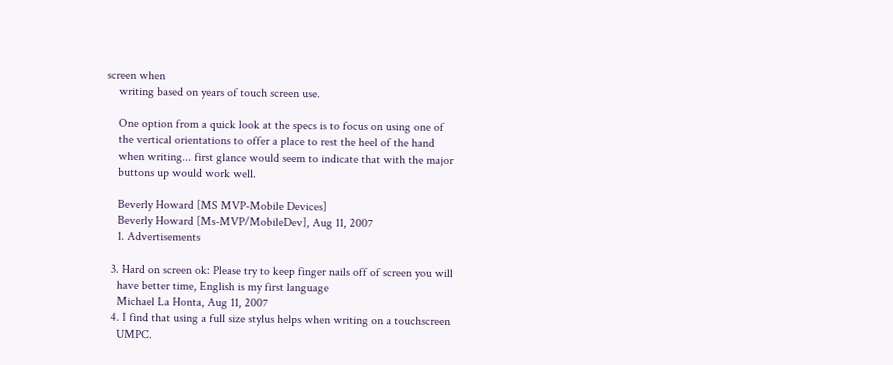screen when
    writing based on years of touch screen use.

    One option from a quick look at the specs is to focus on using one of
    the vertical orientations to offer a place to rest the heel of the hand
    when writing... first glance would seem to indicate that with the major
    buttons up would work well.

    Beverly Howard [MS MVP-Mobile Devices]
    Beverly Howard [Ms-MVP/MobileDev], Aug 11, 2007
    1. Advertisements

  3. Hard on screen ok: Please try to keep finger nails off of screen you will
    have better time, English is my first language
    Michael La Honta, Aug 11, 2007
  4. I find that using a full size stylus helps when writing on a touchscreen
    UMPC.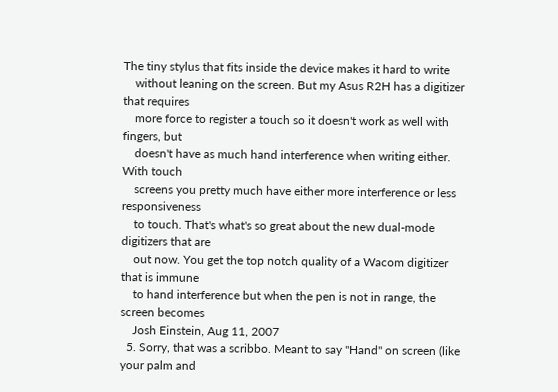The tiny stylus that fits inside the device makes it hard to write
    without leaning on the screen. But my Asus R2H has a digitizer that requires
    more force to register a touch so it doesn't work as well with fingers, but
    doesn't have as much hand interference when writing either. With touch
    screens you pretty much have either more interference or less responsiveness
    to touch. That's what's so great about the new dual-mode digitizers that are
    out now. You get the top notch quality of a Wacom digitizer that is immune
    to hand interference but when the pen is not in range, the screen becomes
    Josh Einstein, Aug 11, 2007
  5. Sorry, that was a scribbo. Meant to say "Hand" on screen (like your palm and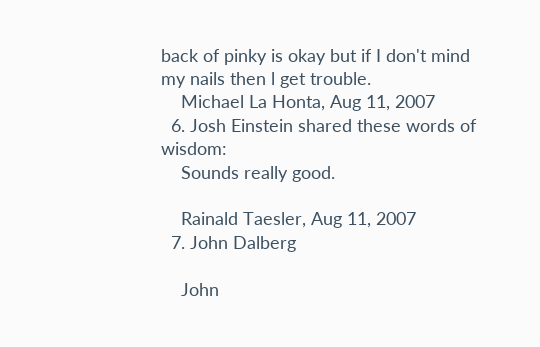back of pinky is okay but if I don't mind my nails then l get trouble.
    Michael La Honta, Aug 11, 2007
  6. Josh Einstein shared these words of wisdom:
    Sounds really good.

    Rainald Taesler, Aug 11, 2007
  7. John Dalberg

    John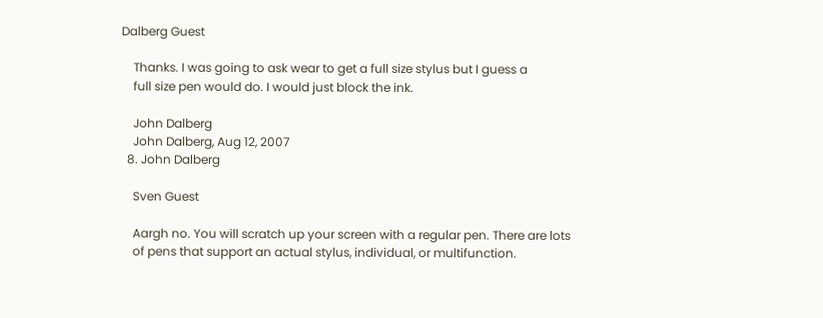Dalberg Guest

    Thanks. I was going to ask wear to get a full size stylus but I guess a
    full size pen would do. I would just block the ink.

    John Dalberg
    John Dalberg, Aug 12, 2007
  8. John Dalberg

    Sven Guest

    Aargh no. You will scratch up your screen with a regular pen. There are lots
    of pens that support an actual stylus, individual, or multifunction.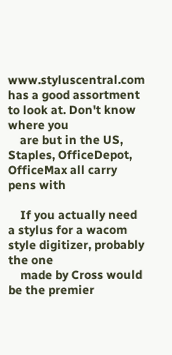www.styluscentral.com has a good assortment to look at. Don't know where you
    are but in the US, Staples, OfficeDepot, OfficeMax all carry pens with

    If you actually need a stylus for a wacom style digitizer, probably the one
    made by Cross would be the premier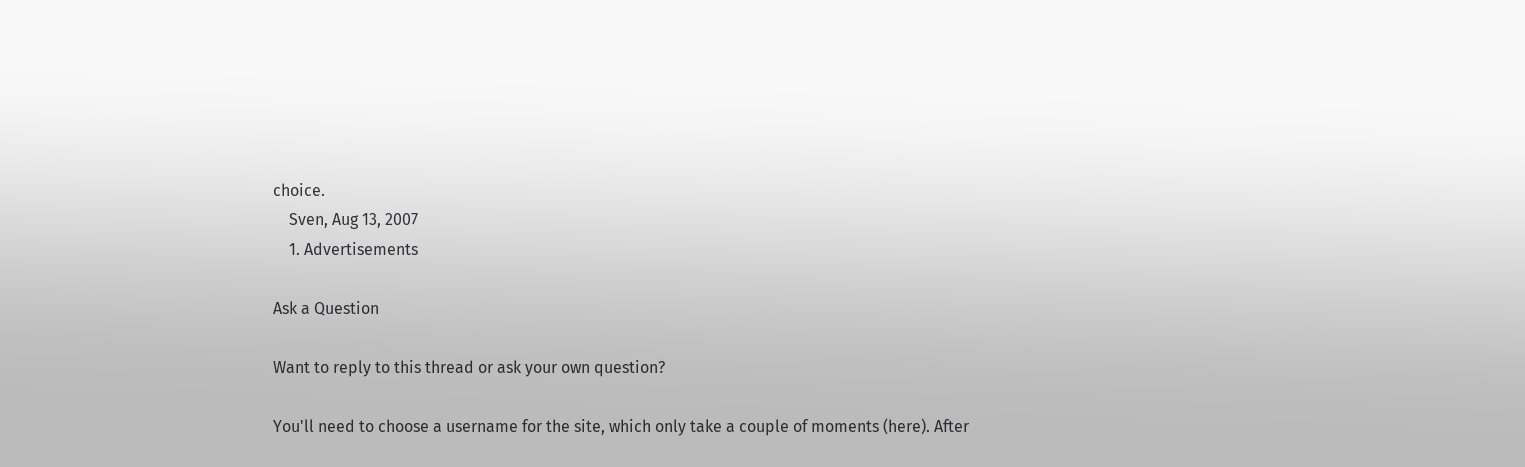choice.
    Sven, Aug 13, 2007
    1. Advertisements

Ask a Question

Want to reply to this thread or ask your own question?

You'll need to choose a username for the site, which only take a couple of moments (here). After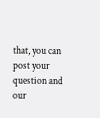that, you can post your question and our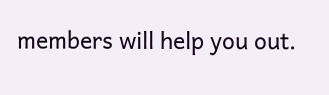members will help you out.